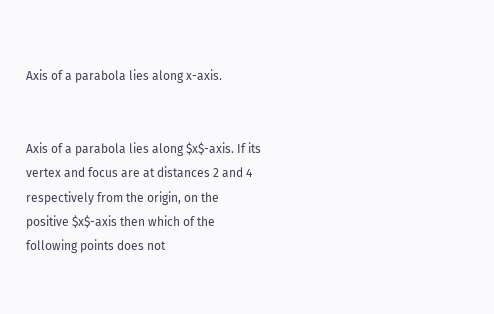Axis of a parabola lies along x-axis.


Axis of a parabola lies along $x$-axis. If its vertex and focus are at distances 2 and 4 respectively from the origin, on the positive $x$-axis then which of the following points does not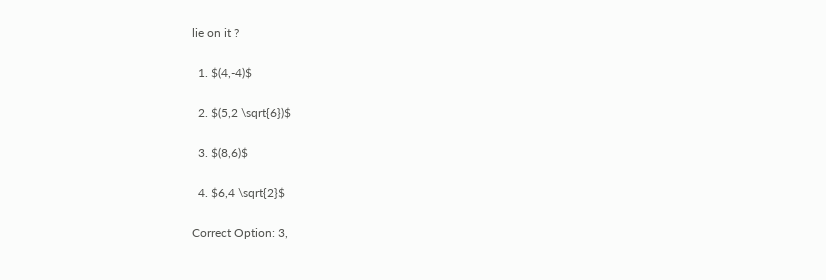lie on it ?

  1. $(4,-4)$

  2. $(5,2 \sqrt{6})$

  3. $(8,6)$

  4. $6,4 \sqrt{2}$

Correct Option: 3,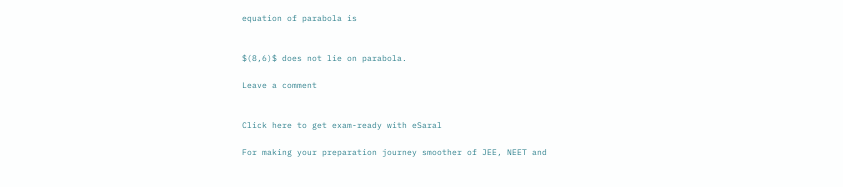equation of parabola is


$(8,6)$ does not lie on parabola.

Leave a comment


Click here to get exam-ready with eSaral

For making your preparation journey smoother of JEE, NEET and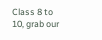Class 8 to 10, grab our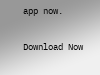app now.

Download Now